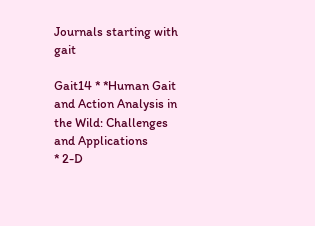Journals starting with gait

Gait14 * *Human Gait and Action Analysis in the Wild: Challenges and Applications
* 2-D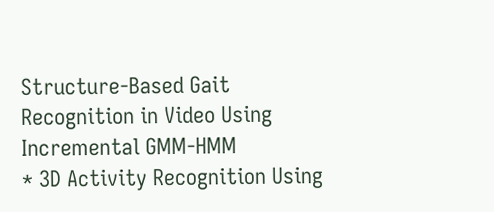Structure-Based Gait Recognition in Video Using Incremental GMM-HMM
* 3D Activity Recognition Using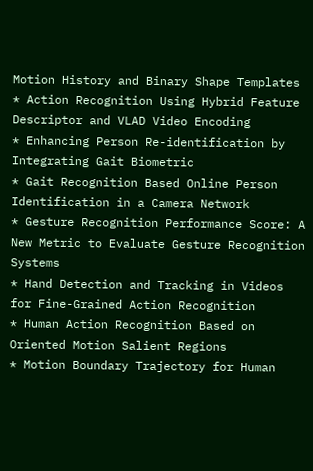Motion History and Binary Shape Templates
* Action Recognition Using Hybrid Feature Descriptor and VLAD Video Encoding
* Enhancing Person Re-identification by Integrating Gait Biometric
* Gait Recognition Based Online Person Identification in a Camera Network
* Gesture Recognition Performance Score: A New Metric to Evaluate Gesture Recognition Systems
* Hand Detection and Tracking in Videos for Fine-Grained Action Recognition
* Human Action Recognition Based on Oriented Motion Salient Regions
* Motion Boundary Trajectory for Human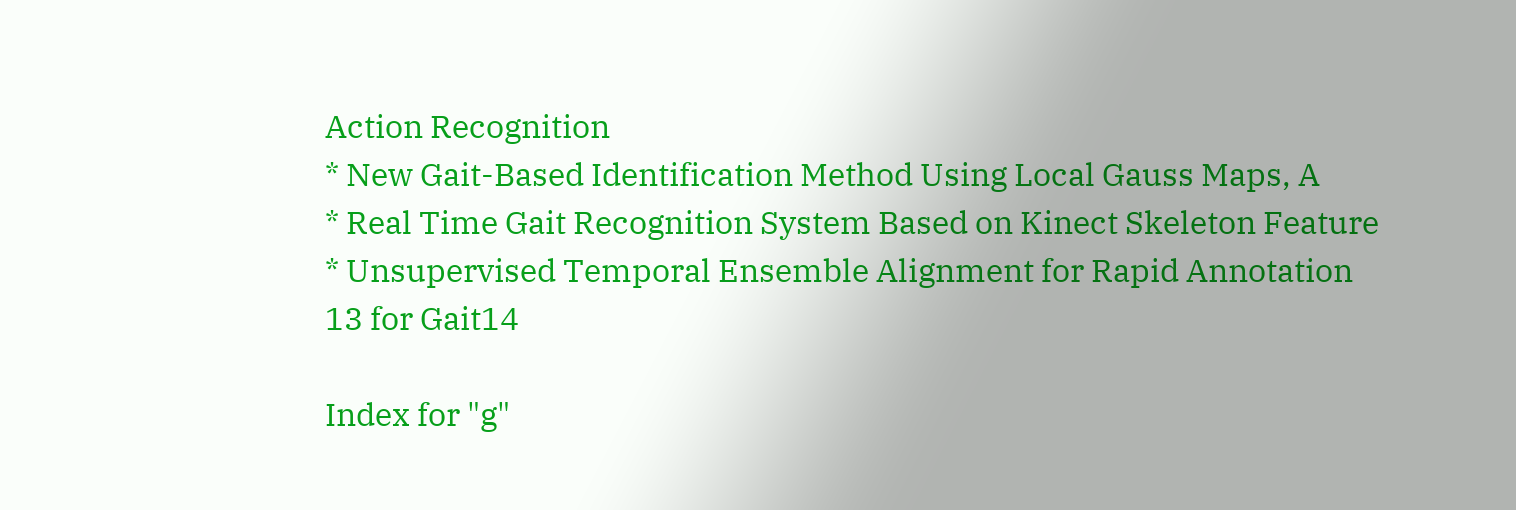Action Recognition
* New Gait-Based Identification Method Using Local Gauss Maps, A
* Real Time Gait Recognition System Based on Kinect Skeleton Feature
* Unsupervised Temporal Ensemble Alignment for Rapid Annotation
13 for Gait14

Index for "g"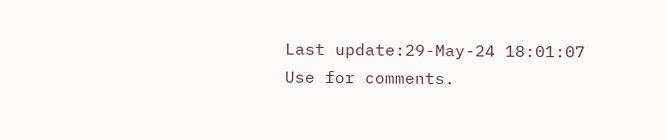Last update:29-May-24 18:01:07
Use for comments.